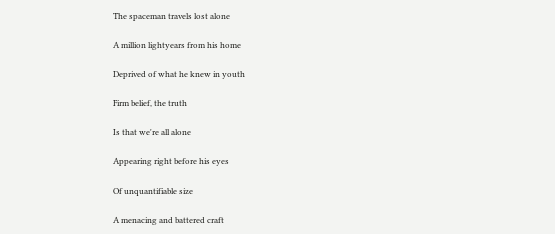The spaceman travels lost alone

A million lightyears from his home

Deprived of what he knew in youth

Firm belief, the truth

Is that we're all alone

Appearing right before his eyes

Of unquantifiable size

A menacing and battered craft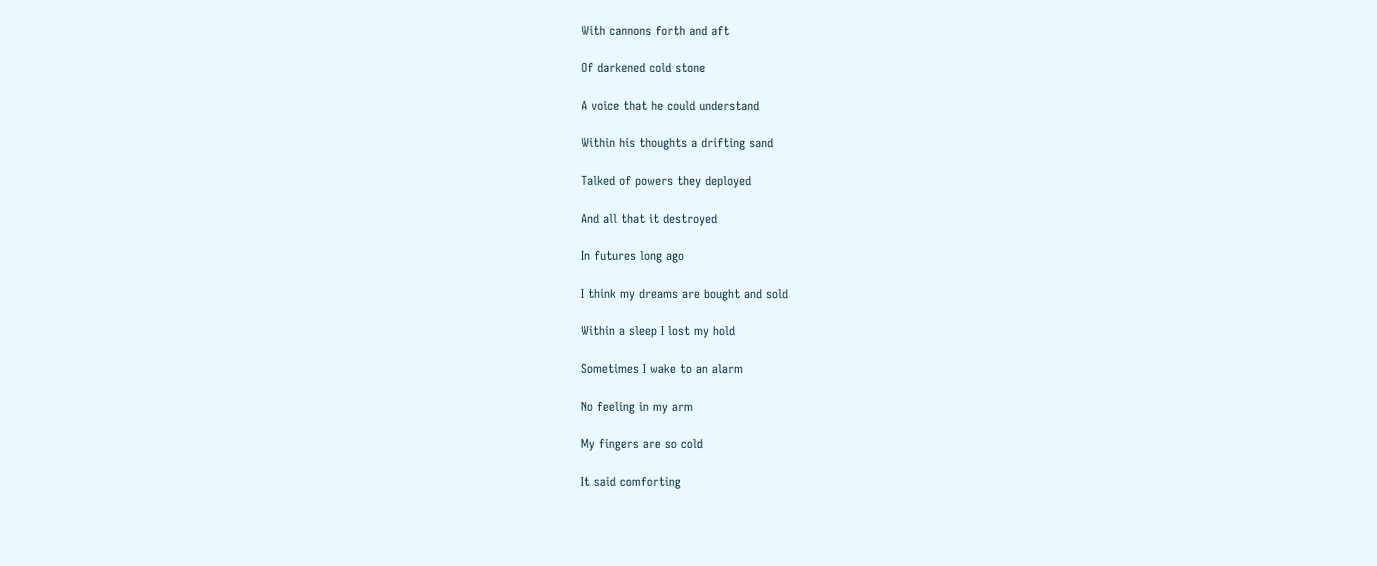With cannons forth and aft

Of darkened cold stone

A voice that he could understand

Within his thoughts a drifting sand

Talked of powers they deployed

And all that it destroyed

In futures long ago

I think my dreams are bought and sold

Within a sleep I lost my hold

Sometimes I wake to an alarm

No feeling in my arm

My fingers are so cold

It said comforting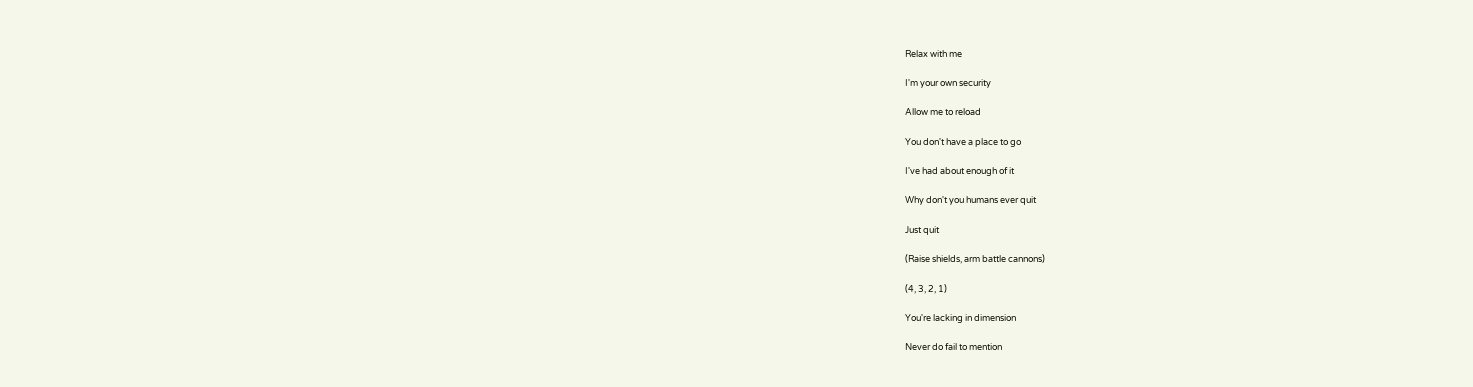Relax with me

I'm your own security

Allow me to reload

You don't have a place to go

I've had about enough of it

Why don't you humans ever quit

Just quit

(Raise shields, arm battle cannons)

(4, 3, 2, 1)

You're lacking in dimension

Never do fail to mention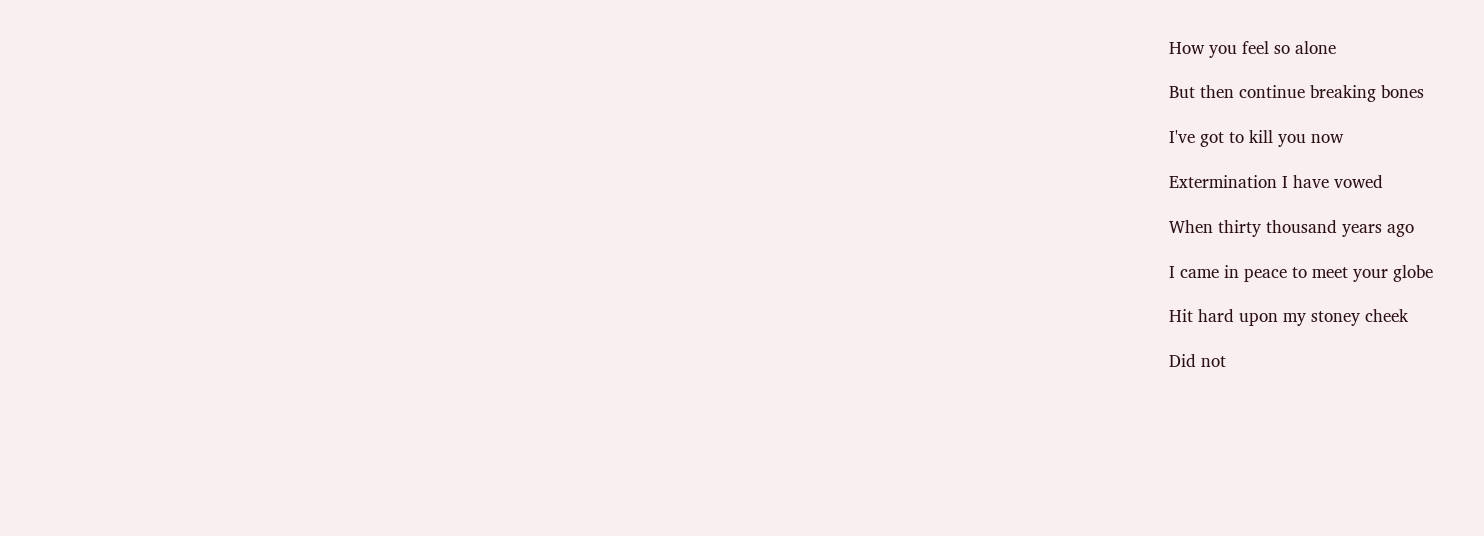How you feel so alone

But then continue breaking bones

I've got to kill you now

Extermination I have vowed

When thirty thousand years ago

I came in peace to meet your globe

Hit hard upon my stoney cheek

Did not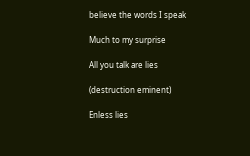believe the words I speak

Much to my surprise

All you talk are lies

(destruction eminent)

Enless lies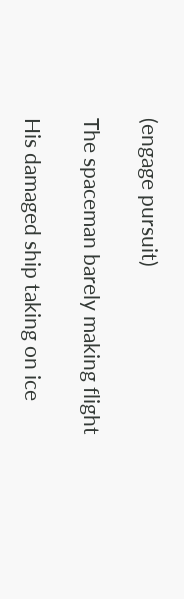(engage pursuit)

The spaceman barely making flight

His damaged ship taking on ice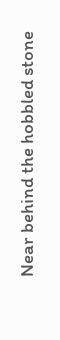Near behind the hobbled stone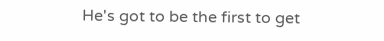He's got to be the first to get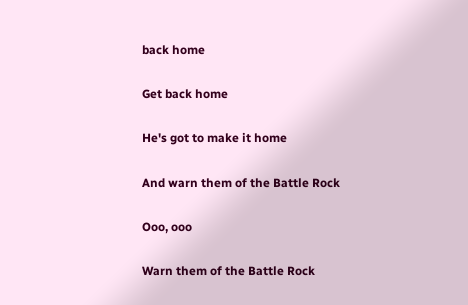back home

Get back home

He's got to make it home

And warn them of the Battle Rock

Ooo, ooo

Warn them of the Battle Rock